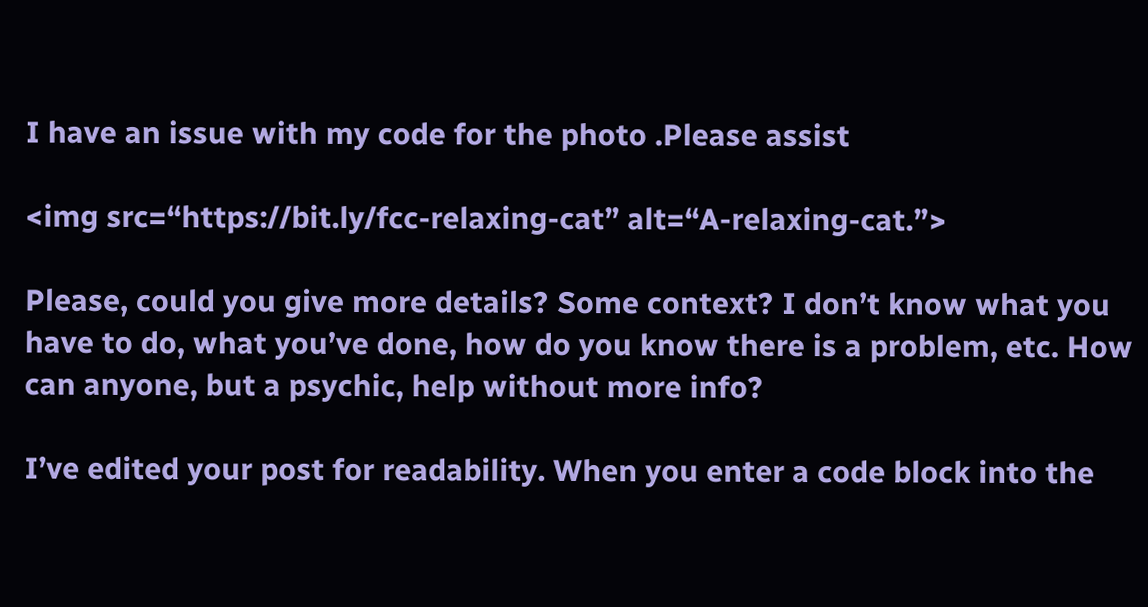I have an issue with my code for the photo .Please assist

<img src=“https://bit.ly/fcc-relaxing-cat” alt=“A-relaxing-cat.”>

Please, could you give more details? Some context? I don’t know what you have to do, what you’ve done, how do you know there is a problem, etc. How can anyone, but a psychic, help without more info?

I’ve edited your post for readability. When you enter a code block into the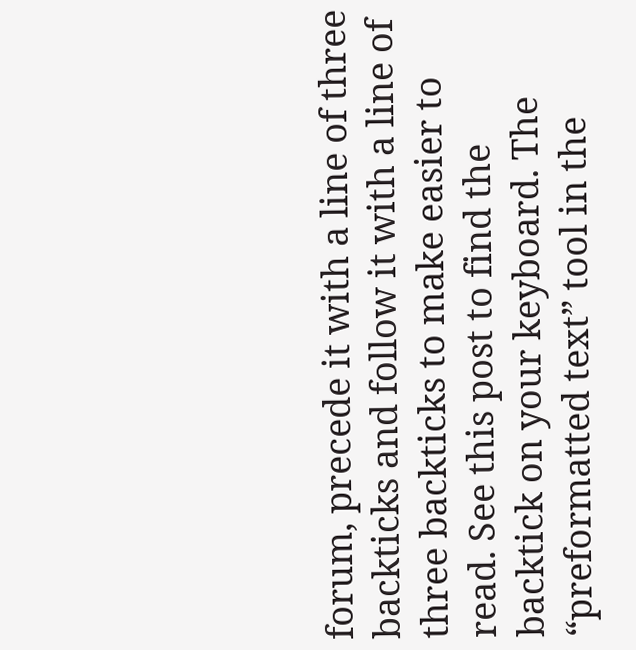forum, precede it with a line of three backticks and follow it with a line of three backticks to make easier to read. See this post to find the backtick on your keyboard. The “preformatted text” tool in the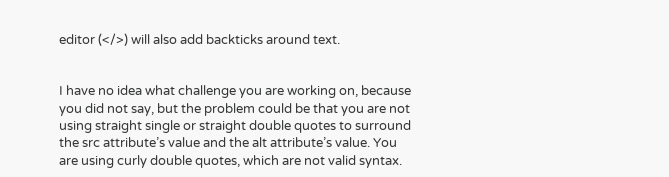editor (</>) will also add backticks around text.


I have no idea what challenge you are working on, because you did not say, but the problem could be that you are not using straight single or straight double quotes to surround the src attribute’s value and the alt attribute’s value. You are using curly double quotes, which are not valid syntax.